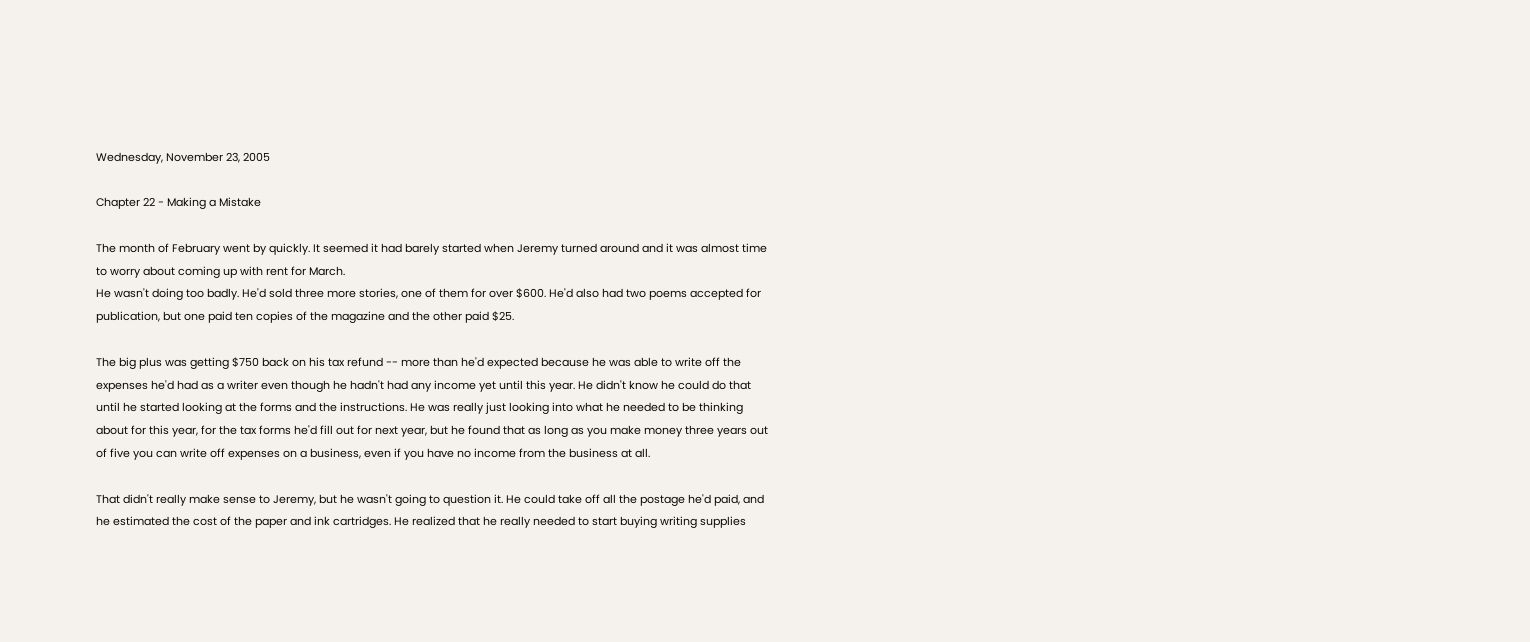Wednesday, November 23, 2005

Chapter 22 - Making a Mistake

The month of February went by quickly. It seemed it had barely started when Jeremy turned around and it was almost time to worry about coming up with rent for March.
He wasn't doing too badly. He'd sold three more stories, one of them for over $600. He'd also had two poems accepted for publication, but one paid ten copies of the magazine and the other paid $25.

The big plus was getting $750 back on his tax refund -- more than he'd expected because he was able to write off the expenses he'd had as a writer even though he hadn't had any income yet until this year. He didn't know he could do that until he started looking at the forms and the instructions. He was really just looking into what he needed to be thinking about for this year, for the tax forms he'd fill out for next year, but he found that as long as you make money three years out of five you can write off expenses on a business, even if you have no income from the business at all.

That didn't really make sense to Jeremy, but he wasn't going to question it. He could take off all the postage he'd paid, and he estimated the cost of the paper and ink cartridges. He realized that he really needed to start buying writing supplies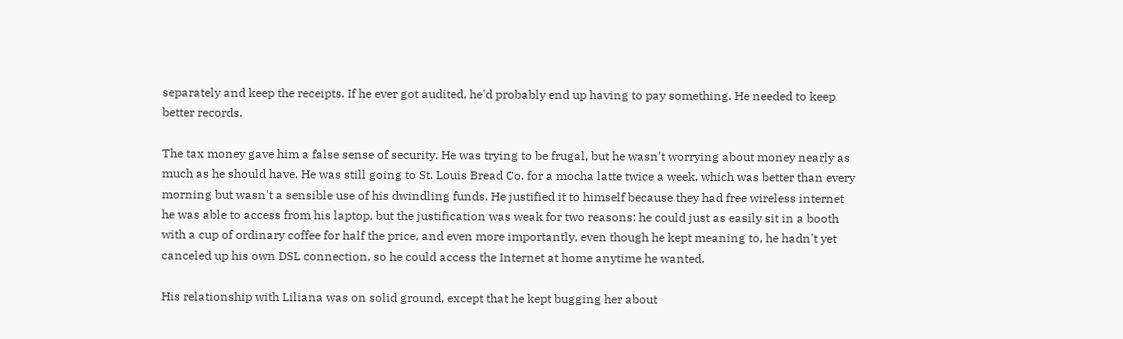separately and keep the receipts. If he ever got audited, he'd probably end up having to pay something. He needed to keep better records.

The tax money gave him a false sense of security. He was trying to be frugal, but he wasn't worrying about money nearly as much as he should have. He was still going to St. Louis Bread Co. for a mocha latte twice a week, which was better than every morning but wasn't a sensible use of his dwindling funds. He justified it to himself because they had free wireless internet he was able to access from his laptop, but the justification was weak for two reasons: he could just as easily sit in a booth with a cup of ordinary coffee for half the price, and even more importantly, even though he kept meaning to, he hadn't yet canceled up his own DSL connection, so he could access the Internet at home anytime he wanted.

His relationship with Liliana was on solid ground, except that he kept bugging her about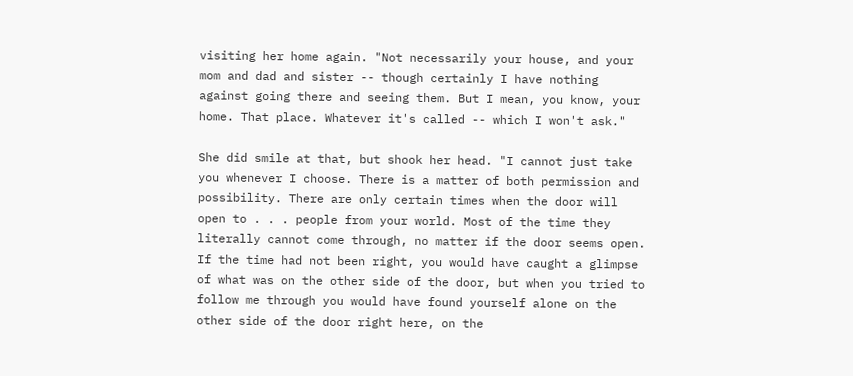visiting her home again. "Not necessarily your house, and your mom and dad and sister -- though certainly I have nothing against going there and seeing them. But I mean, you know, your home. That place. Whatever it's called -- which I won't ask."

She did smile at that, but shook her head. "I cannot just take you whenever I choose. There is a matter of both permission and possibility. There are only certain times when the door will open to . . . people from your world. Most of the time they literally cannot come through, no matter if the door seems open. If the time had not been right, you would have caught a glimpse of what was on the other side of the door, but when you tried to follow me through you would have found yourself alone on the other side of the door right here, on the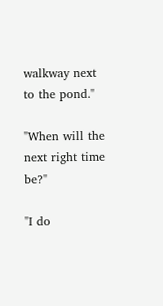walkway next to the pond."

"When will the next right time be?"

"I do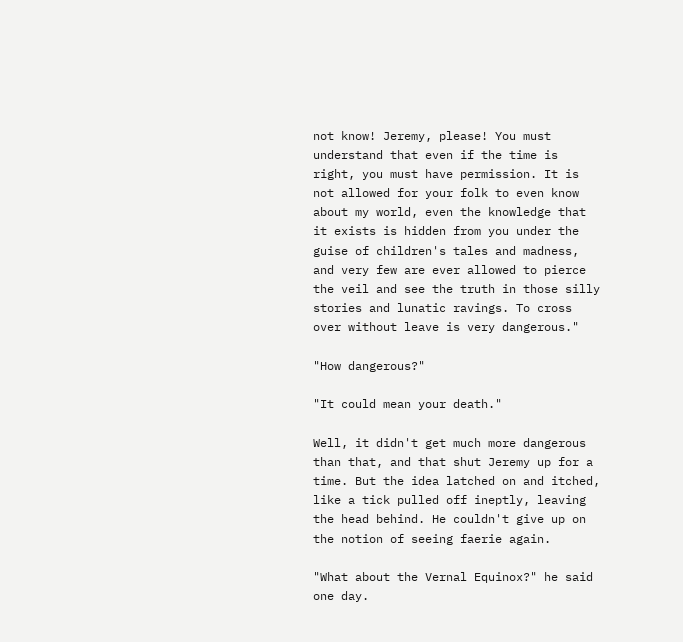not know! Jeremy, please! You must understand that even if the time is right, you must have permission. It is not allowed for your folk to even know about my world, even the knowledge that it exists is hidden from you under the guise of children's tales and madness, and very few are ever allowed to pierce the veil and see the truth in those silly stories and lunatic ravings. To cross over without leave is very dangerous."

"How dangerous?"

"It could mean your death."

Well, it didn't get much more dangerous than that, and that shut Jeremy up for a time. But the idea latched on and itched, like a tick pulled off ineptly, leaving the head behind. He couldn't give up on the notion of seeing faerie again.

"What about the Vernal Equinox?" he said one day.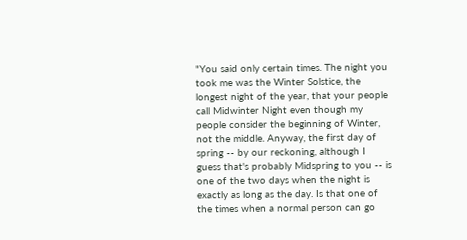"You said only certain times. The night you took me was the Winter Solstice, the longest night of the year, that your people call Midwinter Night even though my people consider the beginning of Winter, not the middle. Anyway, the first day of spring -- by our reckoning, although I guess that's probably Midspring to you -- is one of the two days when the night is exactly as long as the day. Is that one of the times when a normal person can go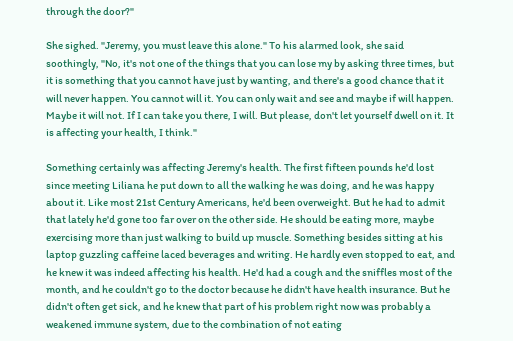through the door?"

She sighed. "Jeremy, you must leave this alone." To his alarmed look, she said soothingly, "No, it's not one of the things that you can lose my by asking three times, but it is something that you cannot have just by wanting, and there's a good chance that it will never happen. You cannot will it. You can only wait and see and maybe if will happen. Maybe it will not. If I can take you there, I will. But please, don't let yourself dwell on it. It is affecting your health, I think."

Something certainly was affecting Jeremy's health. The first fifteen pounds he'd lost since meeting Liliana he put down to all the walking he was doing, and he was happy about it. Like most 21st Century Americans, he'd been overweight. But he had to admit that lately he'd gone too far over on the other side. He should be eating more, maybe exercising more than just walking to build up muscle. Something besides sitting at his laptop guzzling caffeine laced beverages and writing. He hardly even stopped to eat, and he knew it was indeed affecting his health. He'd had a cough and the sniffles most of the month, and he couldn't go to the doctor because he didn't have health insurance. But he didn't often get sick, and he knew that part of his problem right now was probably a weakened immune system, due to the combination of not eating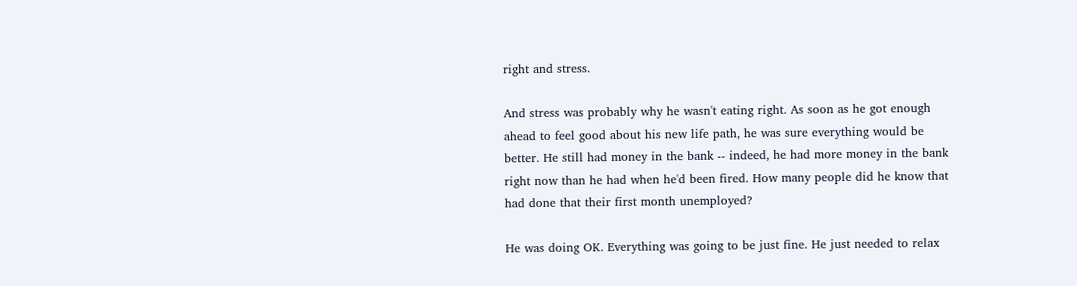right and stress.

And stress was probably why he wasn't eating right. As soon as he got enough ahead to feel good about his new life path, he was sure everything would be better. He still had money in the bank -- indeed, he had more money in the bank right now than he had when he'd been fired. How many people did he know that had done that their first month unemployed?

He was doing OK. Everything was going to be just fine. He just needed to relax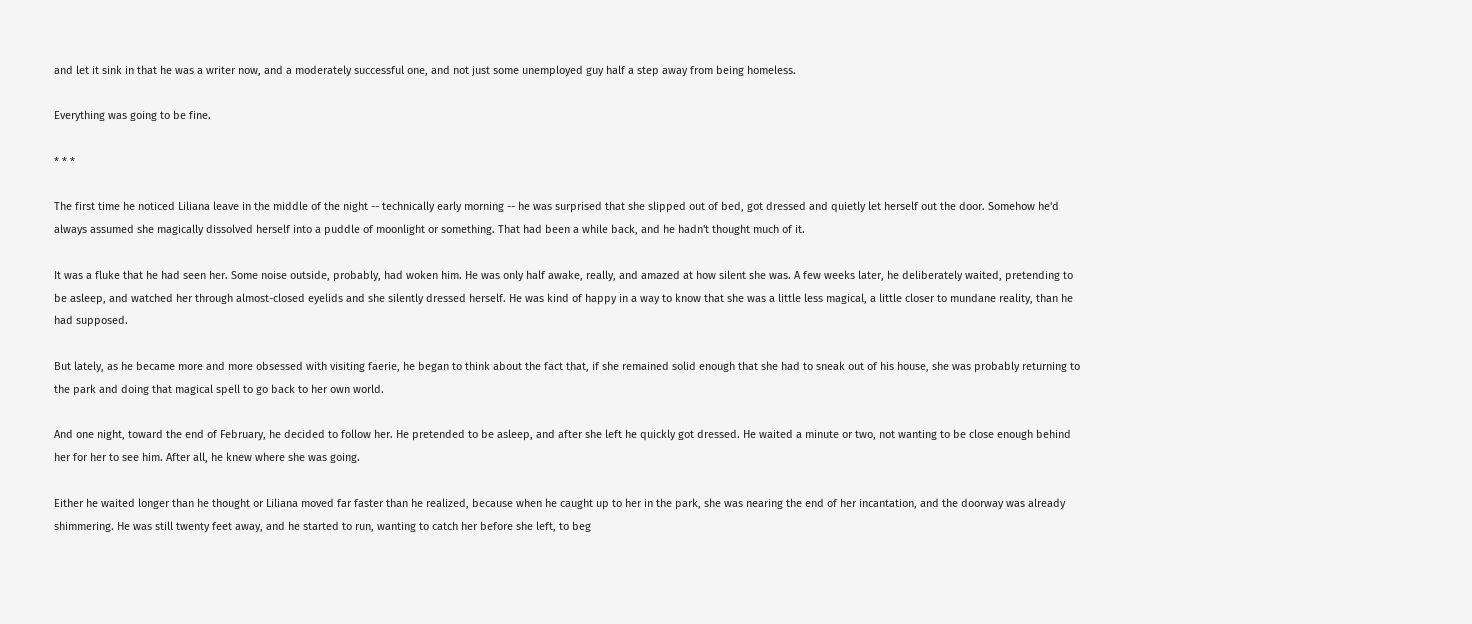and let it sink in that he was a writer now, and a moderately successful one, and not just some unemployed guy half a step away from being homeless.

Everything was going to be fine.

* * *

The first time he noticed Liliana leave in the middle of the night -- technically early morning -- he was surprised that she slipped out of bed, got dressed and quietly let herself out the door. Somehow he'd always assumed she magically dissolved herself into a puddle of moonlight or something. That had been a while back, and he hadn't thought much of it.

It was a fluke that he had seen her. Some noise outside, probably, had woken him. He was only half awake, really, and amazed at how silent she was. A few weeks later, he deliberately waited, pretending to be asleep, and watched her through almost-closed eyelids and she silently dressed herself. He was kind of happy in a way to know that she was a little less magical, a little closer to mundane reality, than he had supposed.

But lately, as he became more and more obsessed with visiting faerie, he began to think about the fact that, if she remained solid enough that she had to sneak out of his house, she was probably returning to the park and doing that magical spell to go back to her own world.

And one night, toward the end of February, he decided to follow her. He pretended to be asleep, and after she left he quickly got dressed. He waited a minute or two, not wanting to be close enough behind her for her to see him. After all, he knew where she was going.

Either he waited longer than he thought or Liliana moved far faster than he realized, because when he caught up to her in the park, she was nearing the end of her incantation, and the doorway was already shimmering. He was still twenty feet away, and he started to run, wanting to catch her before she left, to beg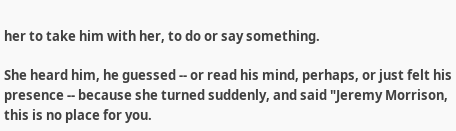her to take him with her, to do or say something.

She heard him, he guessed -- or read his mind, perhaps, or just felt his presence -- because she turned suddenly, and said "Jeremy Morrison, this is no place for you.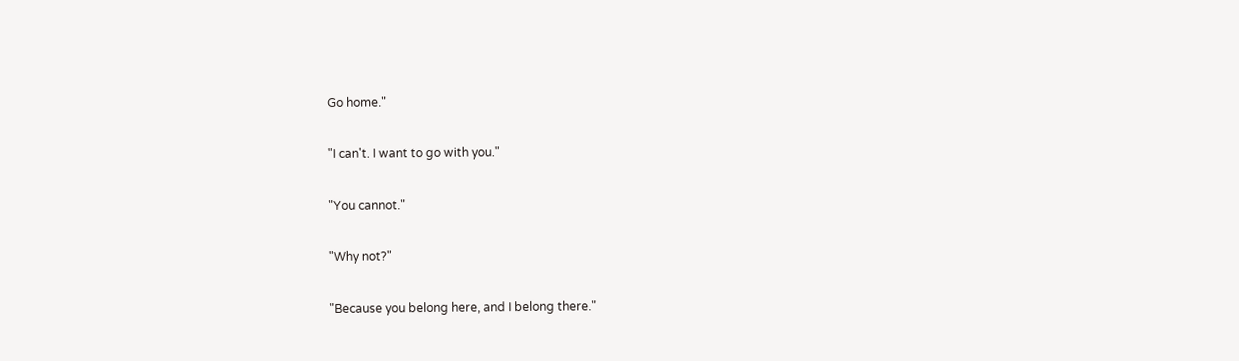Go home."

"I can't. I want to go with you."

"You cannot."

"Why not?"

"Because you belong here, and I belong there."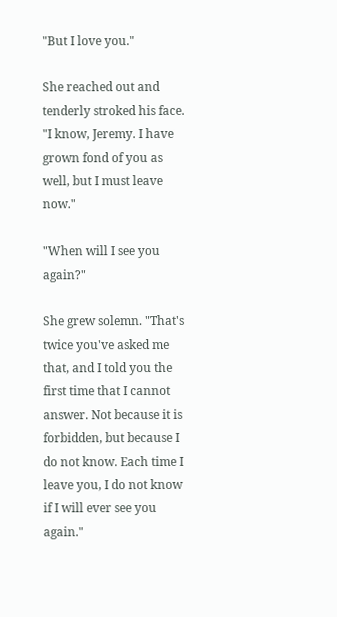"But I love you."

She reached out and tenderly stroked his face. "I know, Jeremy. I have grown fond of you as well, but I must leave now."

"When will I see you again?"

She grew solemn. "That's twice you've asked me that, and I told you the first time that I cannot answer. Not because it is forbidden, but because I do not know. Each time I leave you, I do not know if I will ever see you again."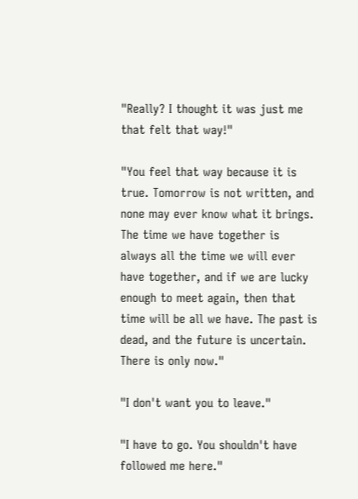"Really? I thought it was just me that felt that way!"

"You feel that way because it is true. Tomorrow is not written, and none may ever know what it brings. The time we have together is always all the time we will ever have together, and if we are lucky enough to meet again, then that time will be all we have. The past is dead, and the future is uncertain. There is only now."

"I don't want you to leave."

"I have to go. You shouldn't have followed me here."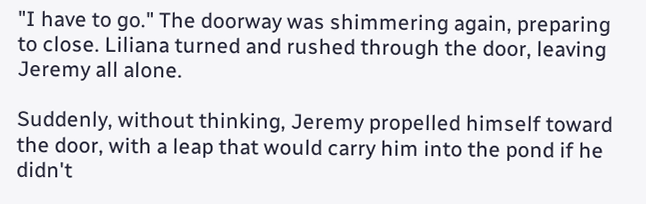"I have to go." The doorway was shimmering again, preparing to close. Liliana turned and rushed through the door, leaving Jeremy all alone.

Suddenly, without thinking, Jeremy propelled himself toward the door, with a leap that would carry him into the pond if he didn't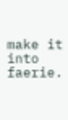make it into faerie.